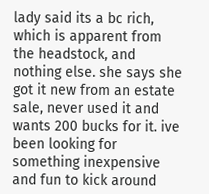lady said its a bc rich, which is apparent from the headstock, and nothing else. she says she got it new from an estate sale, never used it and wants 200 bucks for it. ive been looking for something inexpensive and fun to kick around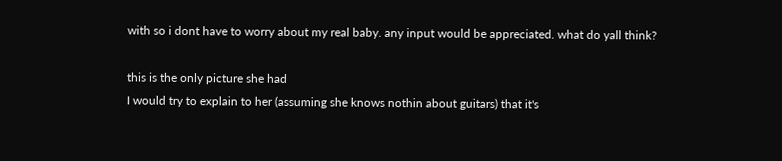with so i dont have to worry about my real baby. any input would be appreciated. what do yall think?

this is the only picture she had
I would try to explain to her (assuming she knows nothin about guitars) that it's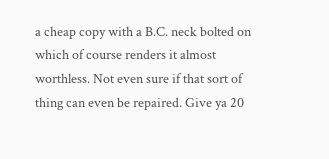a cheap copy with a B.C. neck bolted on which of course renders it almost worthless. Not even sure if that sort of thing can even be repaired. Give ya 20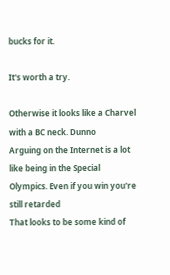bucks for it.

It's worth a try.

Otherwise it looks like a Charvel with a BC neck. Dunno
Arguing on the Internet is a lot like being in the Special Olympics. Even if you win you're still retarded
That looks to be some kind of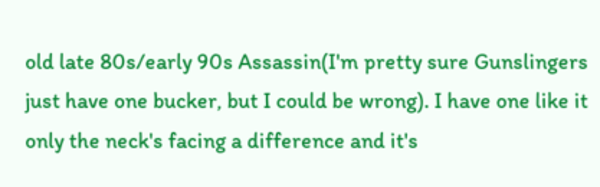old late 80s/early 90s Assassin(I'm pretty sure Gunslingers just have one bucker, but I could be wrong). I have one like it only the neck's facing a difference and it's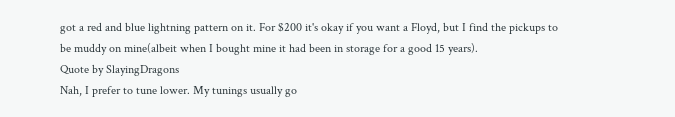got a red and blue lightning pattern on it. For $200 it's okay if you want a Floyd, but I find the pickups to be muddy on mine(albeit when I bought mine it had been in storage for a good 15 years).
Quote by SlayingDragons
Nah, I prefer to tune lower. My tunings usually go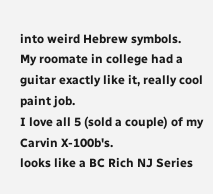into weird Hebrew symbols.
My roomate in college had a guitar exactly like it, really cool paint job.
I love all 5 (sold a couple) of my Carvin X-100b's.
looks like a BC Rich NJ Series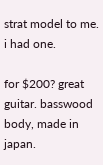strat model to me. i had one.

for $200? great guitar. basswood body, made in japan.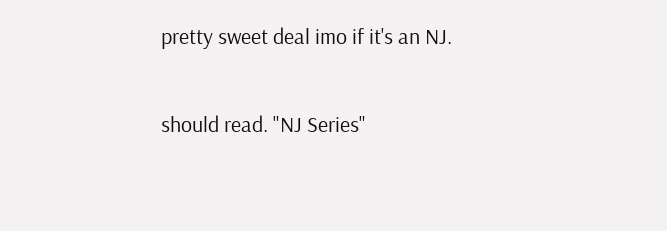pretty sweet deal imo if it's an NJ.

should read. "NJ Series"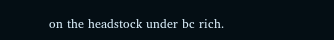on the headstock under bc rich.